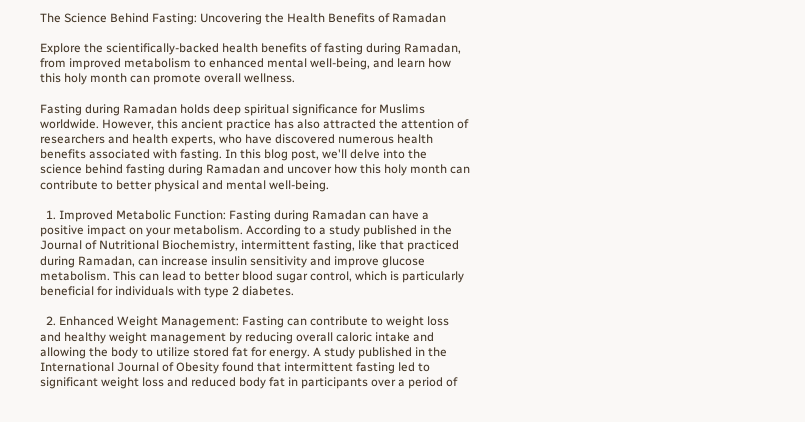The Science Behind Fasting: Uncovering the Health Benefits of Ramadan

Explore the scientifically-backed health benefits of fasting during Ramadan, from improved metabolism to enhanced mental well-being, and learn how this holy month can promote overall wellness.

Fasting during Ramadan holds deep spiritual significance for Muslims worldwide. However, this ancient practice has also attracted the attention of researchers and health experts, who have discovered numerous health benefits associated with fasting. In this blog post, we'll delve into the science behind fasting during Ramadan and uncover how this holy month can contribute to better physical and mental well-being.

  1. Improved Metabolic Function: Fasting during Ramadan can have a positive impact on your metabolism. According to a study published in the Journal of Nutritional Biochemistry, intermittent fasting, like that practiced during Ramadan, can increase insulin sensitivity and improve glucose metabolism. This can lead to better blood sugar control, which is particularly beneficial for individuals with type 2 diabetes.

  2. Enhanced Weight Management: Fasting can contribute to weight loss and healthy weight management by reducing overall caloric intake and allowing the body to utilize stored fat for energy. A study published in the International Journal of Obesity found that intermittent fasting led to significant weight loss and reduced body fat in participants over a period of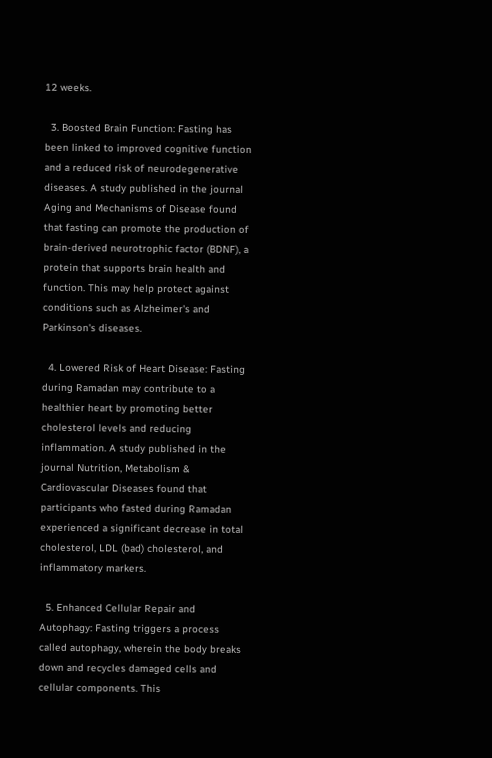12 weeks.

  3. Boosted Brain Function: Fasting has been linked to improved cognitive function and a reduced risk of neurodegenerative diseases. A study published in the journal Aging and Mechanisms of Disease found that fasting can promote the production of brain-derived neurotrophic factor (BDNF), a protein that supports brain health and function. This may help protect against conditions such as Alzheimer's and Parkinson's diseases.

  4. Lowered Risk of Heart Disease: Fasting during Ramadan may contribute to a healthier heart by promoting better cholesterol levels and reducing inflammation. A study published in the journal Nutrition, Metabolism & Cardiovascular Diseases found that participants who fasted during Ramadan experienced a significant decrease in total cholesterol, LDL (bad) cholesterol, and inflammatory markers.

  5. Enhanced Cellular Repair and Autophagy: Fasting triggers a process called autophagy, wherein the body breaks down and recycles damaged cells and cellular components. This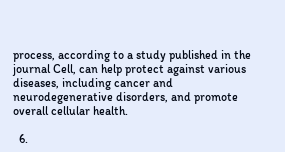process, according to a study published in the journal Cell, can help protect against various diseases, including cancer and neurodegenerative disorders, and promote overall cellular health.

  6.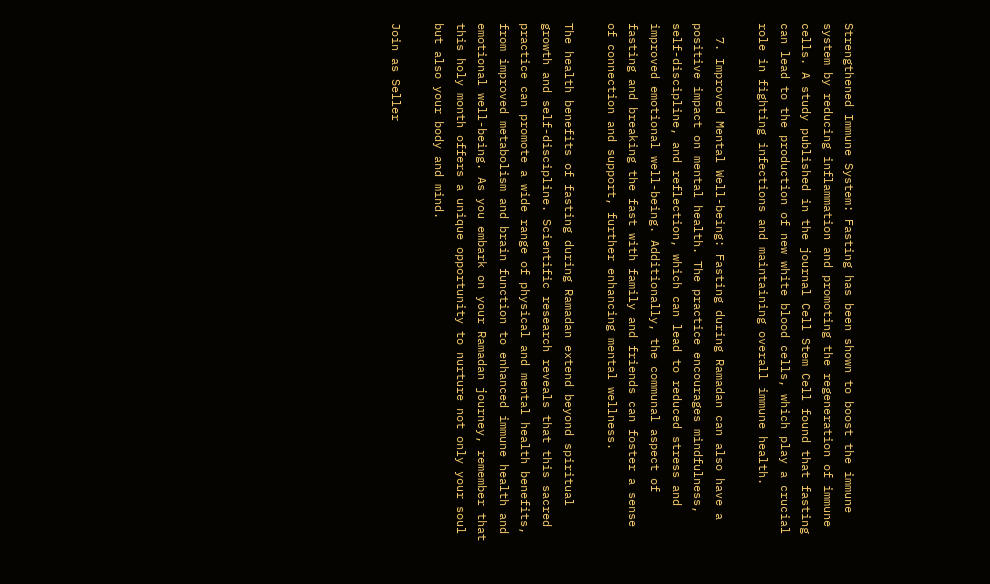Strengthened Immune System: Fasting has been shown to boost the immune system by reducing inflammation and promoting the regeneration of immune cells. A study published in the journal Cell Stem Cell found that fasting can lead to the production of new white blood cells, which play a crucial role in fighting infections and maintaining overall immune health.

  7. Improved Mental Well-being: Fasting during Ramadan can also have a positive impact on mental health. The practice encourages mindfulness, self-discipline, and reflection, which can lead to reduced stress and improved emotional well-being. Additionally, the communal aspect of fasting and breaking the fast with family and friends can foster a sense of connection and support, further enhancing mental wellness.

The health benefits of fasting during Ramadan extend beyond spiritual growth and self-discipline. Scientific research reveals that this sacred practice can promote a wide range of physical and mental health benefits, from improved metabolism and brain function to enhanced immune health and emotional well-being. As you embark on your Ramadan journey, remember that this holy month offers a unique opportunity to nurture not only your soul but also your body and mind.

Join as Seller